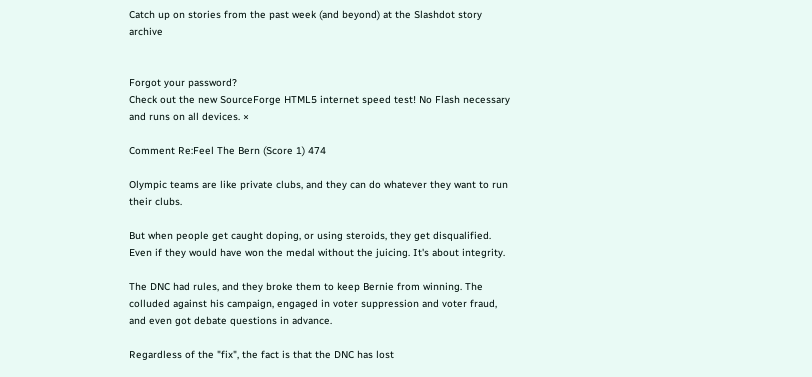Catch up on stories from the past week (and beyond) at the Slashdot story archive


Forgot your password?
Check out the new SourceForge HTML5 internet speed test! No Flash necessary and runs on all devices. ×

Comment Re:Feel The Bern (Score 1) 474

Olympic teams are like private clubs, and they can do whatever they want to run their clubs.

But when people get caught doping, or using steroids, they get disqualified. Even if they would have won the medal without the juicing. It's about integrity.

The DNC had rules, and they broke them to keep Bernie from winning. The colluded against his campaign, engaged in voter suppression and voter fraud, and even got debate questions in advance.

Regardless of the "fix", the fact is that the DNC has lost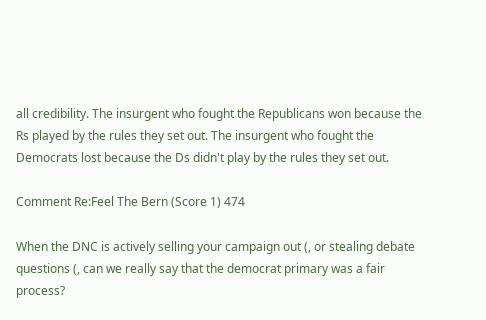all credibility. The insurgent who fought the Republicans won because the Rs played by the rules they set out. The insurgent who fought the Democrats lost because the Ds didn't play by the rules they set out.

Comment Re:Feel The Bern (Score 1) 474

When the DNC is actively selling your campaign out (, or stealing debate questions (, can we really say that the democrat primary was a fair process?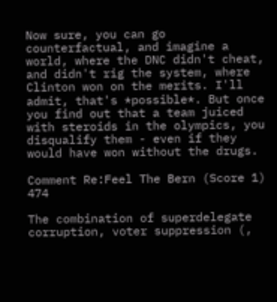Now sure, you can go counterfactual, and imagine a world, where the DNC didn't cheat, and didn't rig the system, where Clinton won on the merits. I'll admit, that's *possible*. But once you find out that a team juiced with steroids in the olympics, you disqualify them - even if they would have won without the drugs.

Comment Re:Feel The Bern (Score 1) 474

The combination of superdelegate corruption, voter suppression (,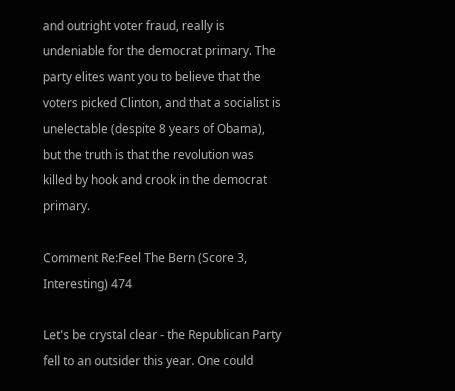and outright voter fraud, really is undeniable for the democrat primary. The party elites want you to believe that the voters picked Clinton, and that a socialist is unelectable (despite 8 years of Obama), but the truth is that the revolution was killed by hook and crook in the democrat primary.

Comment Re:Feel The Bern (Score 3, Interesting) 474

Let's be crystal clear - the Republican Party fell to an outsider this year. One could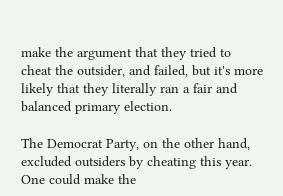make the argument that they tried to cheat the outsider, and failed, but it's more likely that they literally ran a fair and balanced primary election.

The Democrat Party, on the other hand, excluded outsiders by cheating this year. One could make the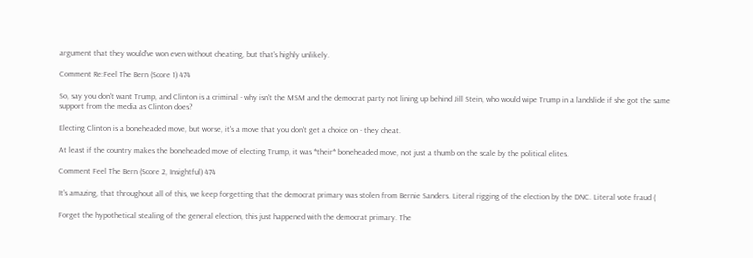argument that they would've won even without cheating, but that's highly unlikely.

Comment Re:Feel The Bern (Score 1) 474

So, say you don't want Trump, and Clinton is a criminal - why isn't the MSM and the democrat party not lining up behind Jill Stein, who would wipe Trump in a landslide if she got the same support from the media as Clinton does?

Electing Clinton is a boneheaded move, but worse, it's a move that you don't get a choice on - they cheat.

At least if the country makes the boneheaded move of electing Trump, it was *their* boneheaded move, not just a thumb on the scale by the political elites.

Comment Feel The Bern (Score 2, Insightful) 474

It's amazing, that throughout all of this, we keep forgetting that the democrat primary was stolen from Bernie Sanders. Literal rigging of the election by the DNC. Literal vote fraud (

Forget the hypothetical stealing of the general election, this just happened with the democrat primary. The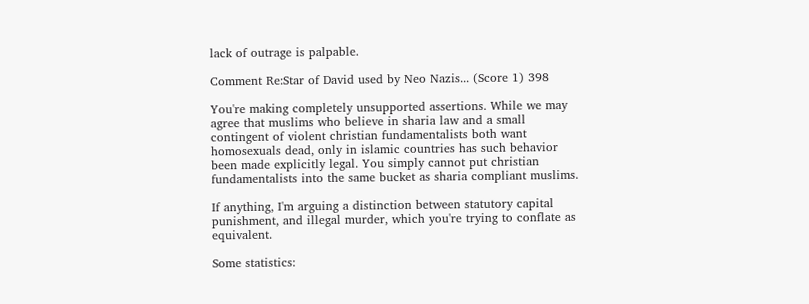lack of outrage is palpable.

Comment Re:Star of David used by Neo Nazis... (Score 1) 398

You're making completely unsupported assertions. While we may agree that muslims who believe in sharia law and a small contingent of violent christian fundamentalists both want homosexuals dead, only in islamic countries has such behavior been made explicitly legal. You simply cannot put christian fundamentalists into the same bucket as sharia compliant muslims.

If anything, I'm arguing a distinction between statutory capital punishment, and illegal murder, which you're trying to conflate as equivalent.

Some statistics: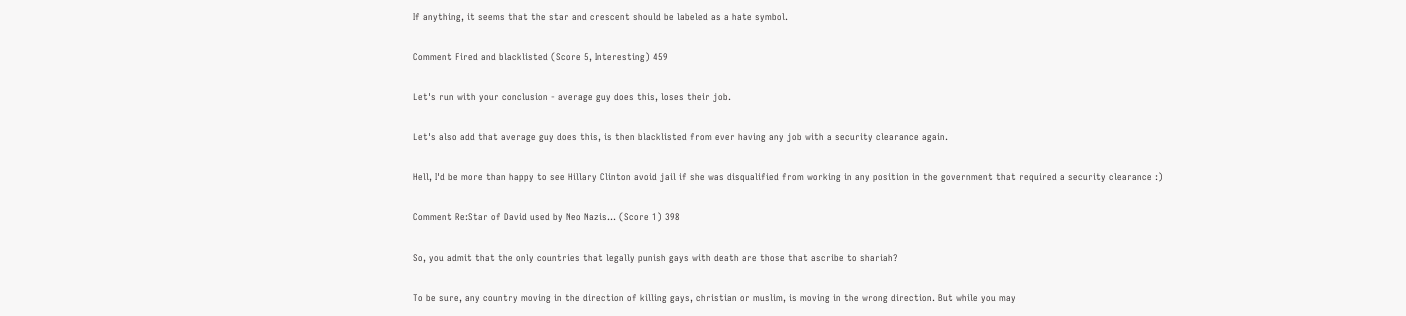If anything, it seems that the star and crescent should be labeled as a hate symbol.

Comment Fired and blacklisted (Score 5, Interesting) 459

Let's run with your conclusion - average guy does this, loses their job.

Let's also add that average guy does this, is then blacklisted from ever having any job with a security clearance again.

Hell, I'd be more than happy to see Hillary Clinton avoid jail if she was disqualified from working in any position in the government that required a security clearance :)

Comment Re:Star of David used by Neo Nazis... (Score 1) 398

So, you admit that the only countries that legally punish gays with death are those that ascribe to shariah?

To be sure, any country moving in the direction of killing gays, christian or muslim, is moving in the wrong direction. But while you may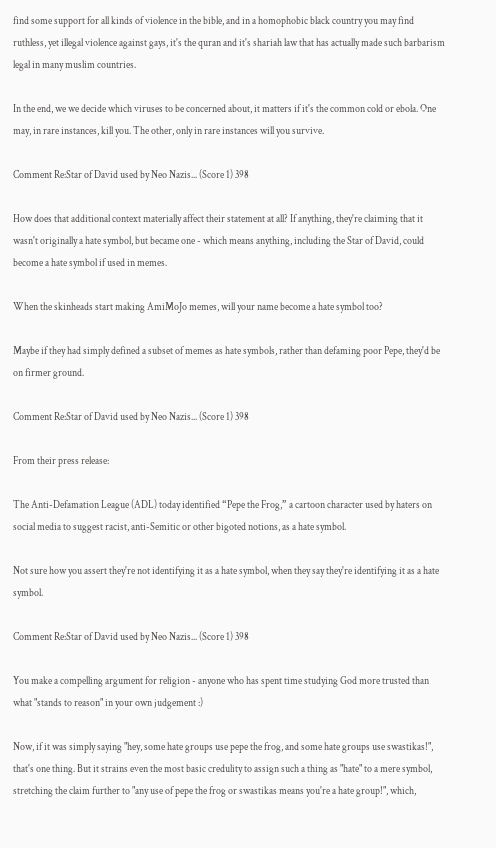find some support for all kinds of violence in the bible, and in a homophobic black country you may find ruthless, yet illegal violence against gays, it's the quran and it's shariah law that has actually made such barbarism legal in many muslim countries.

In the end, we we decide which viruses to be concerned about, it matters if it's the common cold or ebola. One may, in rare instances, kill you. The other, only in rare instances will you survive.

Comment Re:Star of David used by Neo Nazis... (Score 1) 398

How does that additional context materially affect their statement at all? If anything, they're claiming that it wasn't originally a hate symbol, but became one - which means anything, including the Star of David, could become a hate symbol if used in memes.

When the skinheads start making AmiMoJo memes, will your name become a hate symbol too?

Maybe if they had simply defined a subset of memes as hate symbols, rather than defaming poor Pepe, they'd be on firmer ground.

Comment Re:Star of David used by Neo Nazis... (Score 1) 398

From their press release:

The Anti-Defamation League (ADL) today identified “Pepe the Frog,” a cartoon character used by haters on social media to suggest racist, anti-Semitic or other bigoted notions, as a hate symbol.

Not sure how you assert they're not identifying it as a hate symbol, when they say they're identifying it as a hate symbol.

Comment Re:Star of David used by Neo Nazis... (Score 1) 398

You make a compelling argument for religion - anyone who has spent time studying God more trusted than what "stands to reason" in your own judgement :)

Now, if it was simply saying "hey, some hate groups use pepe the frog, and some hate groups use swastikas!", that's one thing. But it strains even the most basic credulity to assign such a thing as "hate" to a mere symbol, stretching the claim further to "any use of pepe the frog or swastikas means you're a hate group!", which,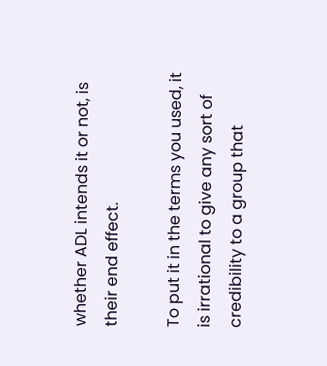whether ADL intends it or not, is their end effect.

To put it in the terms you used, it is irrational to give any sort of credibility to a group that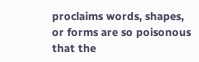proclaims words, shapes, or forms are so poisonous that the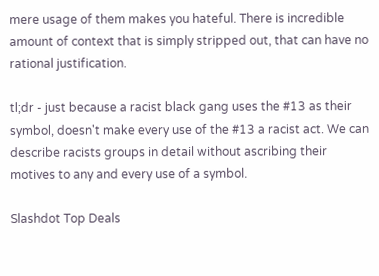mere usage of them makes you hateful. There is incredible amount of context that is simply stripped out, that can have no rational justification.

tl;dr - just because a racist black gang uses the #13 as their symbol, doesn't make every use of the #13 a racist act. We can describe racists groups in detail without ascribing their motives to any and every use of a symbol.

Slashdot Top Deals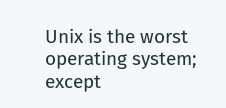Unix is the worst operating system; except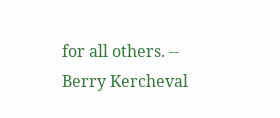for all others. -- Berry Kercheval